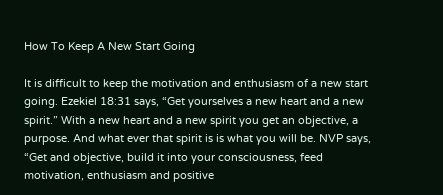How To Keep A New Start Going

It is difficult to keep the motivation and enthusiasm of a new start going. Ezekiel 18:31 says, “Get yourselves a new heart and a new spirit.” With a new heart and a new spirit you get an objective, a purpose. And what ever that spirit is is what you will be. NVP says, “Get and objective, build it into your consciousness, feed motivation, enthusiasm and positive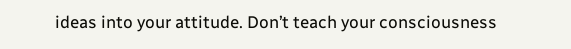ideas into your attitude. Don’t teach your consciousness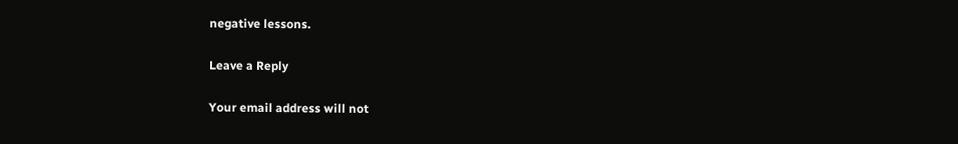negative lessons.

Leave a Reply

Your email address will not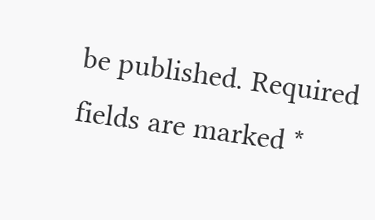be published. Required fields are marked *